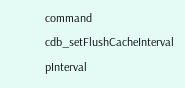command cdb_setFlushCacheInterval pInterval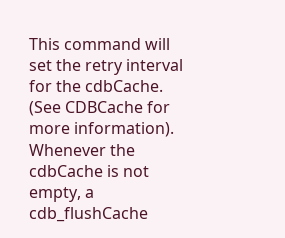This command will set the retry interval for the cdbCache. (See CDBCache for more information). Whenever the cdbCache is not empty, a cdb_flushCache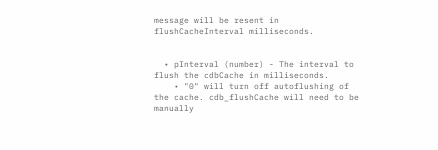message will be resent in flushCacheInterval milliseconds.


  • pInterval (number) - The interval to flush the cdbCache in milliseconds.
    • "0" will turn off autoflushing of the cache. cdb_flushCache will need to be manually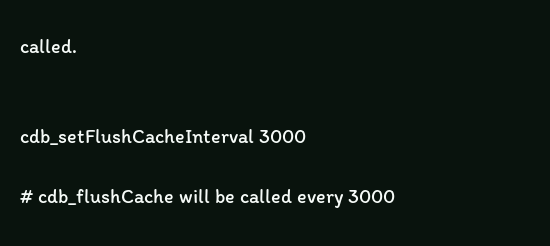called.


cdb_setFlushCacheInterval 3000

# cdb_flushCache will be called every 3000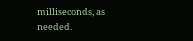milliseconds, as needed.